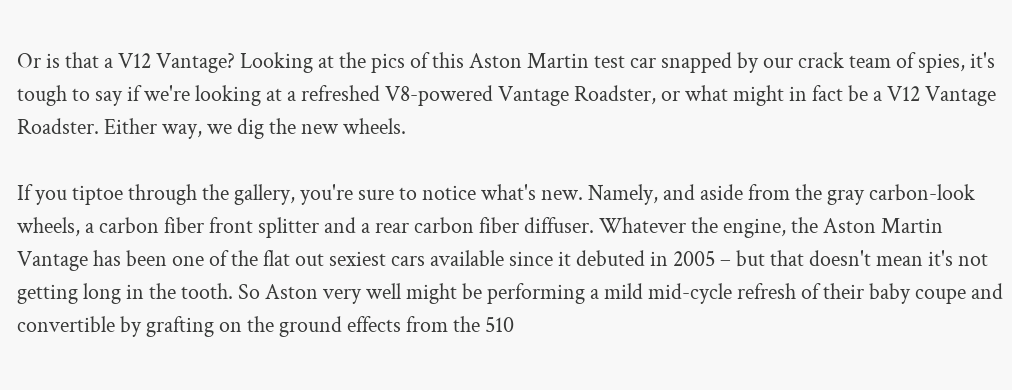Or is that a V12 Vantage? Looking at the pics of this Aston Martin test car snapped by our crack team of spies, it's tough to say if we're looking at a refreshed V8-powered Vantage Roadster, or what might in fact be a V12 Vantage Roadster. Either way, we dig the new wheels.

If you tiptoe through the gallery, you're sure to notice what's new. Namely, and aside from the gray carbon-look wheels, a carbon fiber front splitter and a rear carbon fiber diffuser. Whatever the engine, the Aston Martin Vantage has been one of the flat out sexiest cars available since it debuted in 2005 – but that doesn't mean it's not getting long in the tooth. So Aston very well might be performing a mild mid-cycle refresh of their baby coupe and convertible by grafting on the ground effects from the 510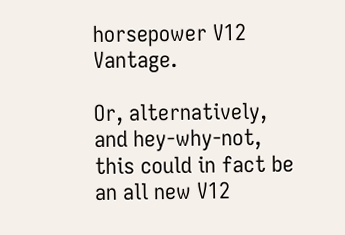horsepower V12 Vantage.

Or, alternatively, and hey-why-not, this could in fact be an all new V12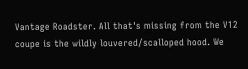Vantage Roadster. All that's missing from the V12 coupe is the wildly louvered/scalloped hood. We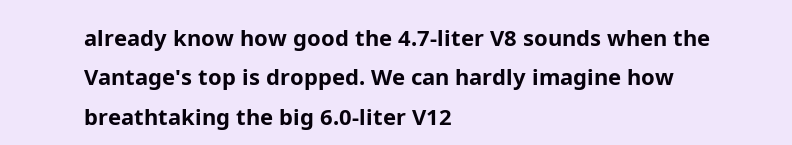already know how good the 4.7-liter V8 sounds when the Vantage's top is dropped. We can hardly imagine how breathtaking the big 6.0-liter V12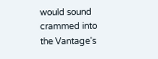would sound crammed into the Vantage's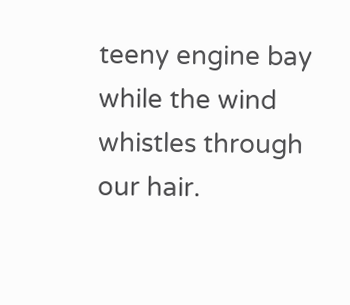teeny engine bay while the wind whistles through our hair.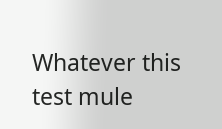Whatever this test mule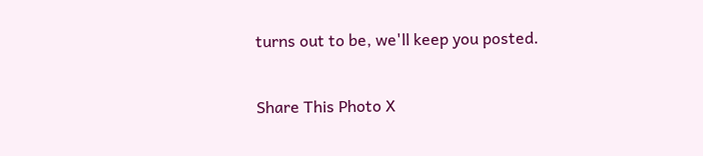turns out to be, we'll keep you posted.

Share This Photo X